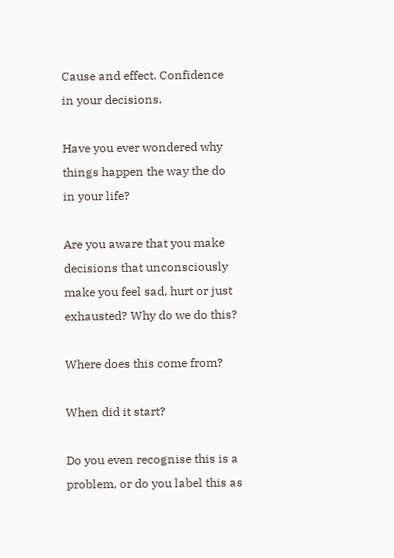Cause and effect. Confidence in your decisions.

Have you ever wondered why things happen the way the do in your life?

Are you aware that you make decisions that unconsciously make you feel sad, hurt or just exhausted? Why do we do this?

Where does this come from?

When did it start?

Do you even recognise this is a problem, or do you label this as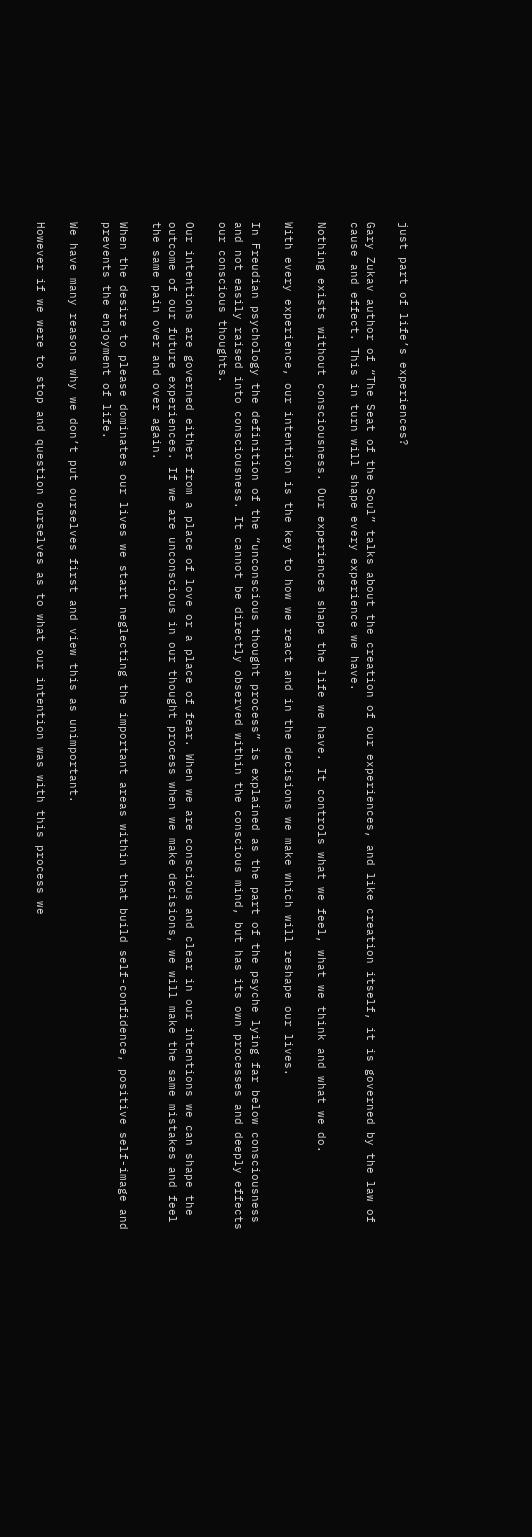just part of life’s experiences?

Gary Zukav author of “The Seat of the Soul” talks about the creation of our experiences, and like creation itself, it is governed by the law of cause and effect. This in turn will shape every experience we have.

Nothing exists without consciousness. Our experiences shape the life we have. It controls what we feel, what we think and what we do.

With every experience, our intention is the key to how we react and in the decisions we make which will reshape our lives.

In Freudian psychology the definition of the “unconscious thought process” is explained as the part of the psyche lying far below consciousness and not easily raised into consciousness. It cannot be directly observed within the conscious mind, but has its own processes and deeply effects our conscious thoughts.

Our intentions are governed either from a place of love or a place of fear. When we are conscious and clear in our intentions we can shape the outcome of our future experiences. If we are unconscious in our thought process when we make decisions, we will make the same mistakes and feel the same pain over and over again.

When the desire to please dominates our lives we start neglecting the important areas within that build self-confidence, positive self-image and prevents the enjoyment of life.

We have many reasons why we don’t put ourselves first and view this as unimportant.

However if we were to stop and question ourselves as to what our intention was with this process we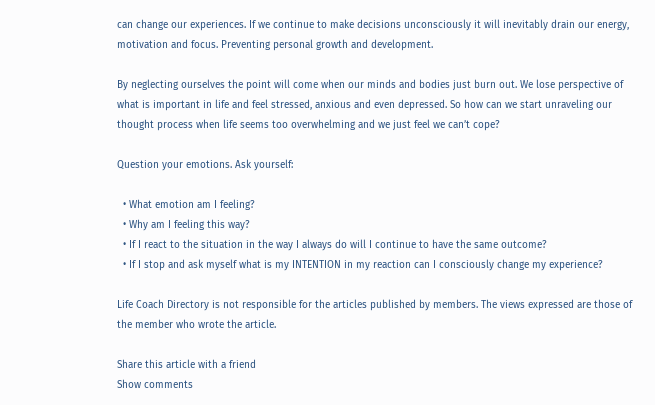can change our experiences. If we continue to make decisions unconsciously it will inevitably drain our energy, motivation and focus. Preventing personal growth and development.

By neglecting ourselves the point will come when our minds and bodies just burn out. We lose perspective of what is important in life and feel stressed, anxious and even depressed. So how can we start unraveling our thought process when life seems too overwhelming and we just feel we can’t cope?

Question your emotions. Ask yourself:

  • What emotion am I feeling?
  • Why am I feeling this way?
  • If I react to the situation in the way I always do will I continue to have the same outcome?
  • If I stop and ask myself what is my INTENTION in my reaction can I consciously change my experience?

Life Coach Directory is not responsible for the articles published by members. The views expressed are those of the member who wrote the article.

Share this article with a friend
Show comments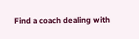Find a coach dealing with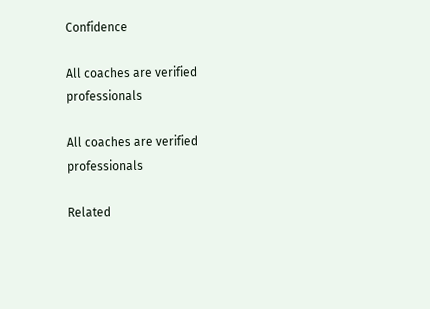Confidence

All coaches are verified professionals

All coaches are verified professionals

Related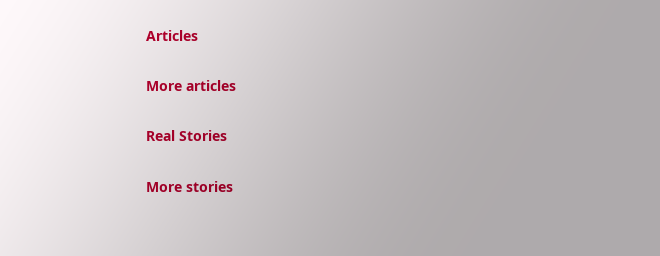Articles

More articles

Real Stories

More stories